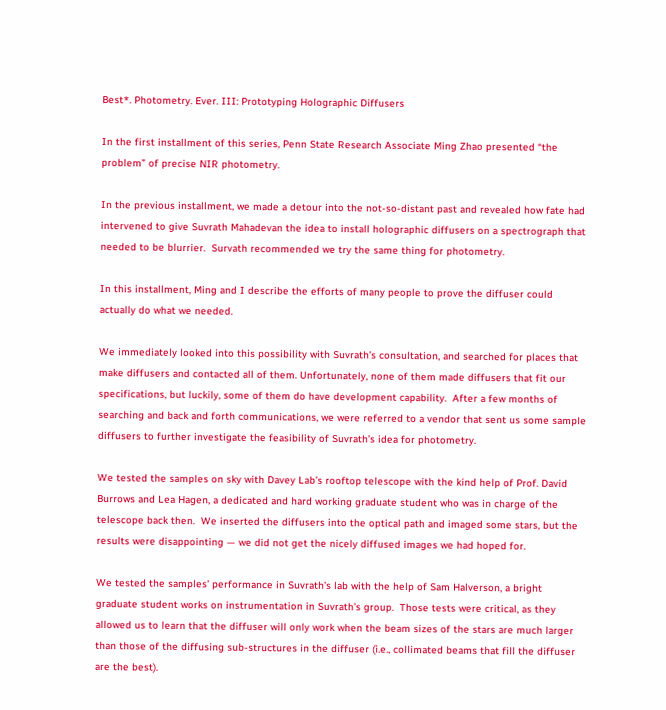Best*. Photometry. Ever. III: Prototyping Holographic Diffusers

In the first installment of this series, Penn State Research Associate Ming Zhao presented “the problem” of precise NIR photometry.

In the previous installment, we made a detour into the not-so-distant past and revealed how fate had intervened to give Suvrath Mahadevan the idea to install holographic diffusers on a spectrograph that needed to be blurrier.  Survath recommended we try the same thing for photometry.

In this installment, Ming and I describe the efforts of many people to prove the diffuser could actually do what we needed.

We immediately looked into this possibility with Suvrath’s consultation, and searched for places that make diffusers and contacted all of them. Unfortunately, none of them made diffusers that fit our specifications, but luckily, some of them do have development capability.  After a few months of searching and back and forth communications, we were referred to a vendor that sent us some sample diffusers to further investigate the feasibility of Suvrath’s idea for photometry.

We tested the samples on sky with Davey Lab’s rooftop telescope with the kind help of Prof. David Burrows and Lea Hagen, a dedicated and hard working graduate student who was in charge of the telescope back then.  We inserted the diffusers into the optical path and imaged some stars, but the results were disappointing — we did not get the nicely diffused images we had hoped for.

We tested the samples’ performance in Suvrath’s lab with the help of Sam Halverson, a bright graduate student works on instrumentation in Suvrath’s group.  Those tests were critical, as they allowed us to learn that the diffuser will only work when the beam sizes of the stars are much larger than those of the diffusing sub-structures in the diffuser (i.e., collimated beams that fill the diffuser are the best).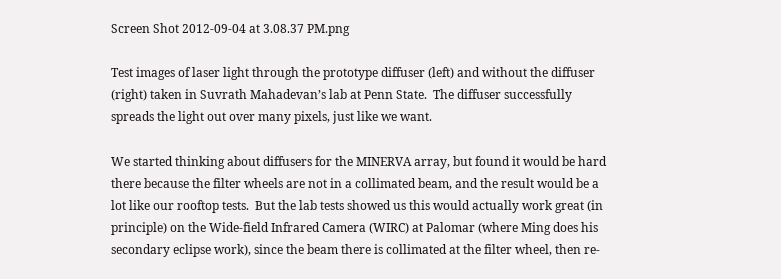Screen Shot 2012-09-04 at 3.08.37 PM.png

Test images of laser light through the prototype diffuser (left) and without the diffuser (right) taken in Suvrath Mahadevan’s lab at Penn State.  The diffuser successfully spreads the light out over many pixels, just like we want.

We started thinking about diffusers for the MINERVA array, but found it would be hard there because the filter wheels are not in a collimated beam, and the result would be a lot like our rooftop tests.  But the lab tests showed us this would actually work great (in principle) on the Wide-field Infrared Camera (WIRC) at Palomar (where Ming does his secondary eclipse work), since the beam there is collimated at the filter wheel, then re-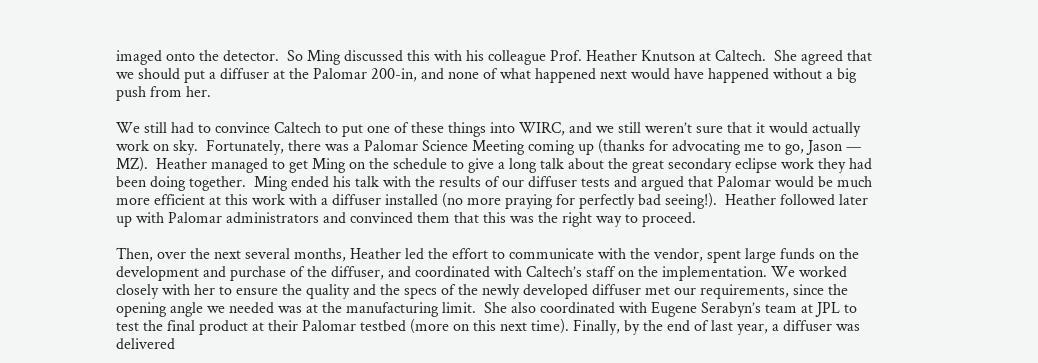imaged onto the detector.  So Ming discussed this with his colleague Prof. Heather Knutson at Caltech.  She agreed that we should put a diffuser at the Palomar 200-in, and none of what happened next would have happened without a big push from her.

We still had to convince Caltech to put one of these things into WIRC, and we still weren’t sure that it would actually work on sky.  Fortunately, there was a Palomar Science Meeting coming up (thanks for advocating me to go, Jason — MZ).  Heather managed to get Ming on the schedule to give a long talk about the great secondary eclipse work they had been doing together.  Ming ended his talk with the results of our diffuser tests and argued that Palomar would be much more efficient at this work with a diffuser installed (no more praying for perfectly bad seeing!).  Heather followed later up with Palomar administrators and convinced them that this was the right way to proceed.

Then, over the next several months, Heather led the effort to communicate with the vendor, spent large funds on the development and purchase of the diffuser, and coordinated with Caltech’s staff on the implementation. We worked closely with her to ensure the quality and the specs of the newly developed diffuser met our requirements, since the opening angle we needed was at the manufacturing limit.  She also coordinated with Eugene Serabyn’s team at JPL to test the final product at their Palomar testbed (more on this next time). Finally, by the end of last year, a diffuser was delivered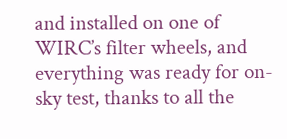and installed on one of WIRC’s filter wheels, and everything was ready for on-sky test, thanks to all the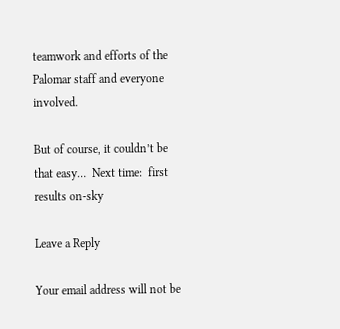teamwork and efforts of the Palomar staff and everyone involved.

But of course, it couldn’t be that easy…  Next time:  first results on-sky

Leave a Reply

Your email address will not be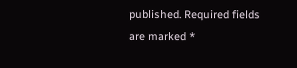published. Required fields are marked *